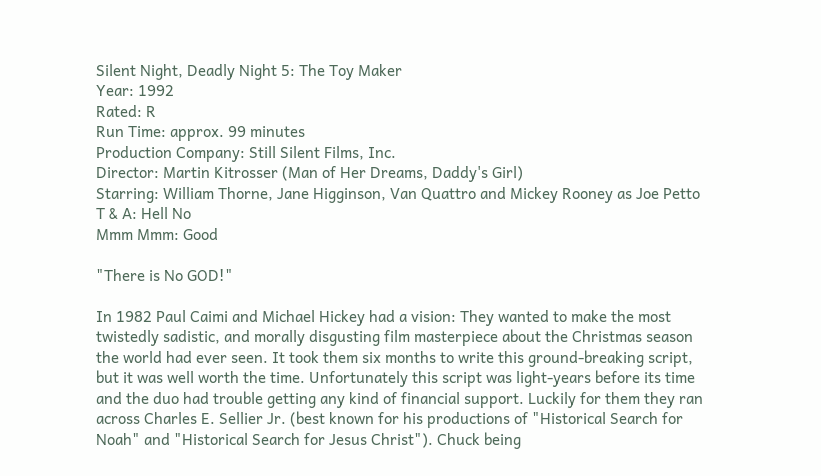Silent Night, Deadly Night 5: The Toy Maker
Year: 1992
Rated: R
Run Time: approx. 99 minutes
Production Company: Still Silent Films, Inc.
Director: Martin Kitrosser (Man of Her Dreams, Daddy's Girl)
Starring: William Thorne, Jane Higginson, Van Quattro and Mickey Rooney as Joe Petto
T & A: Hell No
Mmm Mmm: Good

"There is No GOD!"

In 1982 Paul Caimi and Michael Hickey had a vision: They wanted to make the most twistedly sadistic, and morally disgusting film masterpiece about the Christmas season the world had ever seen. It took them six months to write this ground-breaking script, but it was well worth the time. Unfortunately this script was light-years before its time and the duo had trouble getting any kind of financial support. Luckily for them they ran across Charles E. Sellier Jr. (best known for his productions of "Historical Search for Noah" and "Historical Search for Jesus Christ"). Chuck being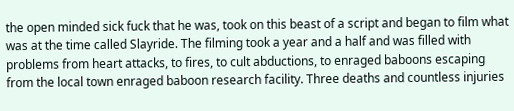the open minded sick fuck that he was, took on this beast of a script and began to film what was at the time called Slayride. The filming took a year and a half and was filled with problems from heart attacks, to fires, to cult abductions, to enraged baboons escaping from the local town enraged baboon research facility. Three deaths and countless injuries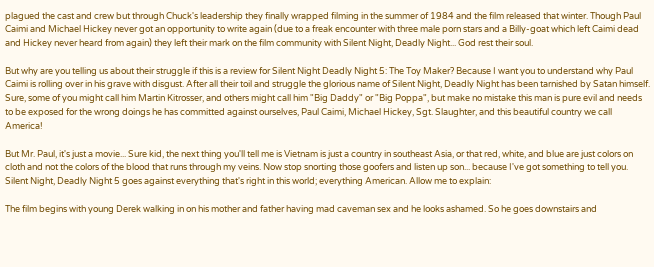plagued the cast and crew but through Chuck's leadership they finally wrapped filming in the summer of 1984 and the film released that winter. Though Paul Caimi and Michael Hickey never got an opportunity to write again (due to a freak encounter with three male porn stars and a Billy-goat which left Caimi dead and Hickey never heard from again) they left their mark on the film community with Silent Night, Deadly Night... God rest their soul.

But why are you telling us about their struggle if this is a review for Silent Night Deadly Night 5: The Toy Maker? Because I want you to understand why Paul Caimi is rolling over in his grave with disgust. After all their toil and struggle the glorious name of Silent Night, Deadly Night has been tarnished by Satan himself. Sure, some of you might call him Martin Kitrosser, and others might call him "Big Daddy" or "Big Poppa", but make no mistake this man is pure evil and needs to be exposed for the wrong doings he has committed against ourselves, Paul Caimi, Michael Hickey, Sgt. Slaughter, and this beautiful country we call America!

But Mr. Paul, it's just a movie... Sure kid, the next thing you'll tell me is Vietnam is just a country in southeast Asia, or that red, white, and blue are just colors on cloth and not the colors of the blood that runs through my veins. Now stop snorting those goofers and listen up son... because I've got something to tell you. Silent Night, Deadly Night 5 goes against everything that's right in this world; everything American. Allow me to explain:

The film begins with young Derek walking in on his mother and father having mad caveman sex and he looks ashamed. So he goes downstairs and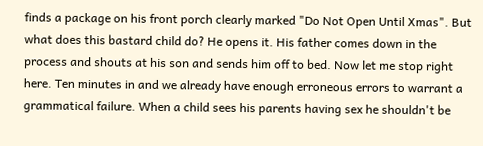finds a package on his front porch clearly marked "Do Not Open Until Xmas". But what does this bastard child do? He opens it. His father comes down in the process and shouts at his son and sends him off to bed. Now let me stop right here. Ten minutes in and we already have enough erroneous errors to warrant a grammatical failure. When a child sees his parents having sex he shouldn't be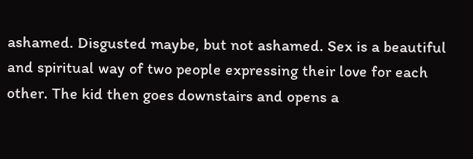ashamed. Disgusted maybe, but not ashamed. Sex is a beautiful and spiritual way of two people expressing their love for each other. The kid then goes downstairs and opens a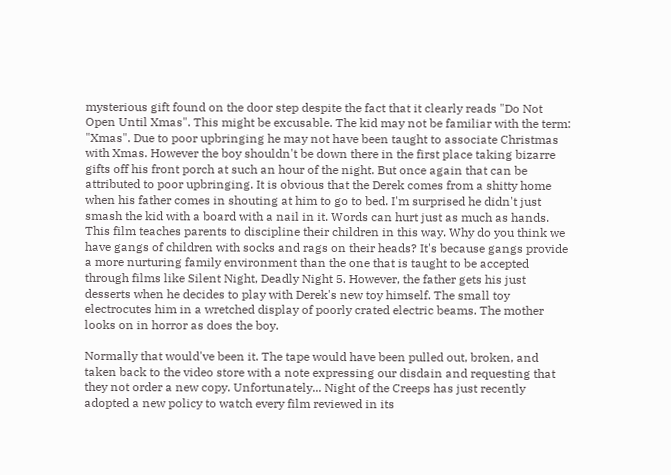mysterious gift found on the door step despite the fact that it clearly reads "Do Not Open Until Xmas". This might be excusable. The kid may not be familiar with the term: "Xmas". Due to poor upbringing he may not have been taught to associate Christmas with Xmas. However the boy shouldn't be down there in the first place taking bizarre gifts off his front porch at such an hour of the night. But once again that can be attributed to poor upbringing. It is obvious that the Derek comes from a shitty home when his father comes in shouting at him to go to bed. I'm surprised he didn't just smash the kid with a board with a nail in it. Words can hurt just as much as hands. This film teaches parents to discipline their children in this way. Why do you think we have gangs of children with socks and rags on their heads? It's because gangs provide a more nurturing family environment than the one that is taught to be accepted through films like Silent Night, Deadly Night 5. However, the father gets his just desserts when he decides to play with Derek's new toy himself. The small toy electrocutes him in a wretched display of poorly crated electric beams. The mother looks on in horror as does the boy.

Normally that would've been it. The tape would have been pulled out, broken, and taken back to the video store with a note expressing our disdain and requesting that they not order a new copy. Unfortunately... Night of the Creeps has just recently adopted a new policy to watch every film reviewed in its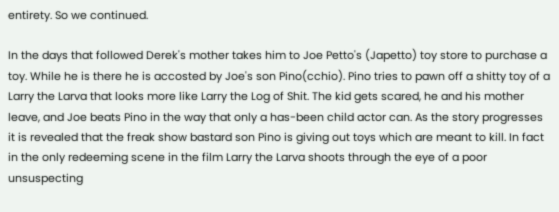entirety. So we continued.

In the days that followed Derek's mother takes him to Joe Petto's (Japetto) toy store to purchase a toy. While he is there he is accosted by Joe's son Pino(cchio). Pino tries to pawn off a shitty toy of a Larry the Larva that looks more like Larry the Log of Shit. The kid gets scared, he and his mother leave, and Joe beats Pino in the way that only a has-been child actor can. As the story progresses it is revealed that the freak show bastard son Pino is giving out toys which are meant to kill. In fact in the only redeeming scene in the film Larry the Larva shoots through the eye of a poor unsuspecting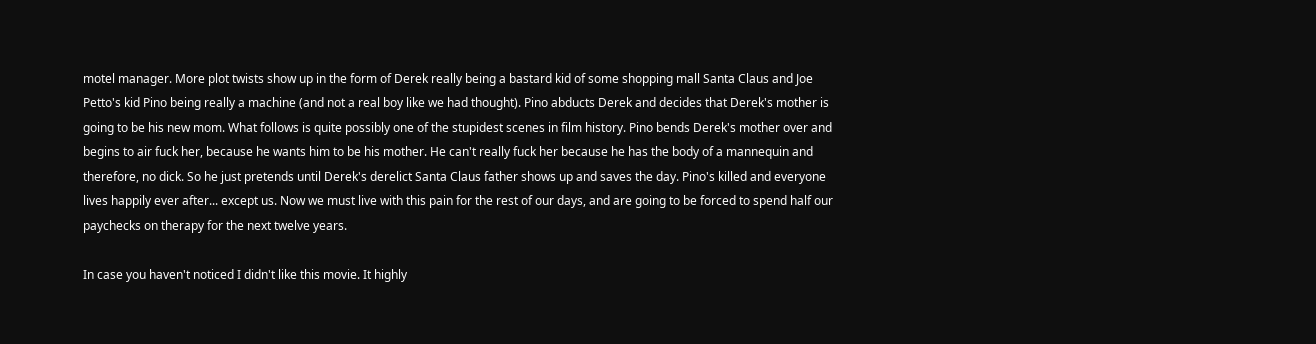motel manager. More plot twists show up in the form of Derek really being a bastard kid of some shopping mall Santa Claus and Joe Petto's kid Pino being really a machine (and not a real boy like we had thought). Pino abducts Derek and decides that Derek's mother is going to be his new mom. What follows is quite possibly one of the stupidest scenes in film history. Pino bends Derek's mother over and begins to air fuck her, because he wants him to be his mother. He can't really fuck her because he has the body of a mannequin and therefore, no dick. So he just pretends until Derek's derelict Santa Claus father shows up and saves the day. Pino's killed and everyone lives happily ever after... except us. Now we must live with this pain for the rest of our days, and are going to be forced to spend half our paychecks on therapy for the next twelve years.

In case you haven't noticed I didn't like this movie. It highly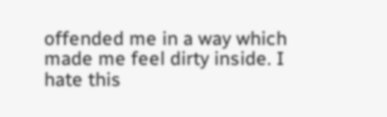offended me in a way which made me feel dirty inside. I hate this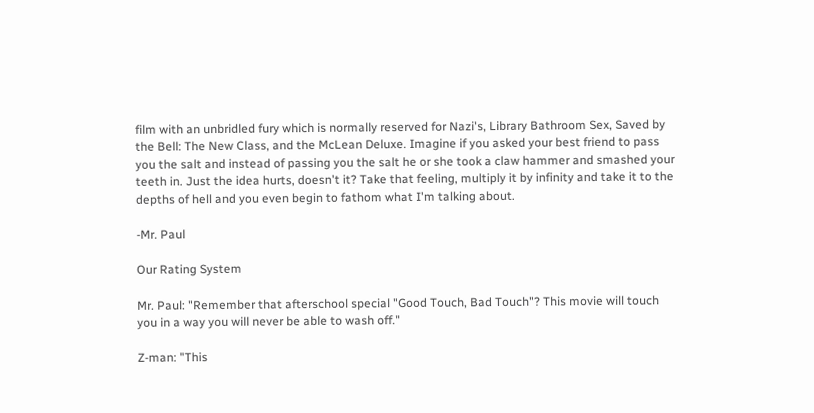film with an unbridled fury which is normally reserved for Nazi's, Library Bathroom Sex, Saved by the Bell: The New Class, and the McLean Deluxe. Imagine if you asked your best friend to pass you the salt and instead of passing you the salt he or she took a claw hammer and smashed your teeth in. Just the idea hurts, doesn't it? Take that feeling, multiply it by infinity and take it to the depths of hell and you even begin to fathom what I'm talking about.

-Mr. Paul

Our Rating System

Mr. Paul: "Remember that afterschool special "Good Touch, Bad Touch"? This movie will touch you in a way you will never be able to wash off."

Z-man: "This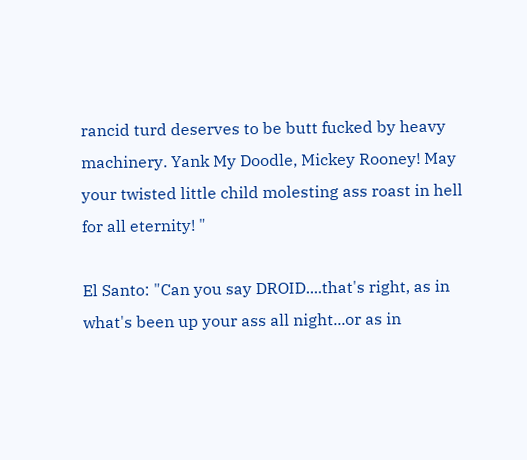rancid turd deserves to be butt fucked by heavy machinery. Yank My Doodle, Mickey Rooney! May your twisted little child molesting ass roast in hell for all eternity! "

El Santo: "Can you say DROID....that's right, as in what's been up your ass all night...or as in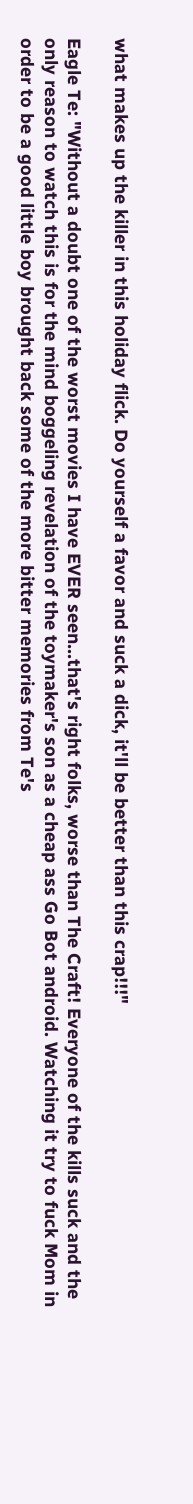what makes up the killer in this holiday flick. Do yourself a favor and suck a dick, it'll be better than this crap!!!"

Eagle Te: "Without a doubt one of the worst movies I have EVER seen...that's right folks, worse than The Craft! Everyone of the kills suck and the only reason to watch this is for the mind boggeling revelation of the toymaker's son as a cheap ass Go Bot android. Watching it try to fuck Mom in order to be a good little boy brought back some of the more bitter memories from Te's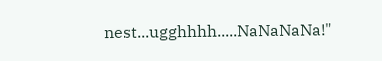nest...ugghhhh.....NaNaNaNa!"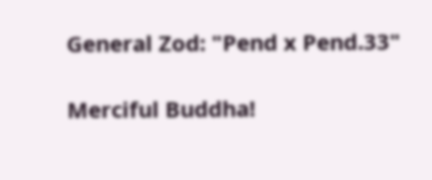General Zod: "Pend x Pend.33"

Merciful Buddha!